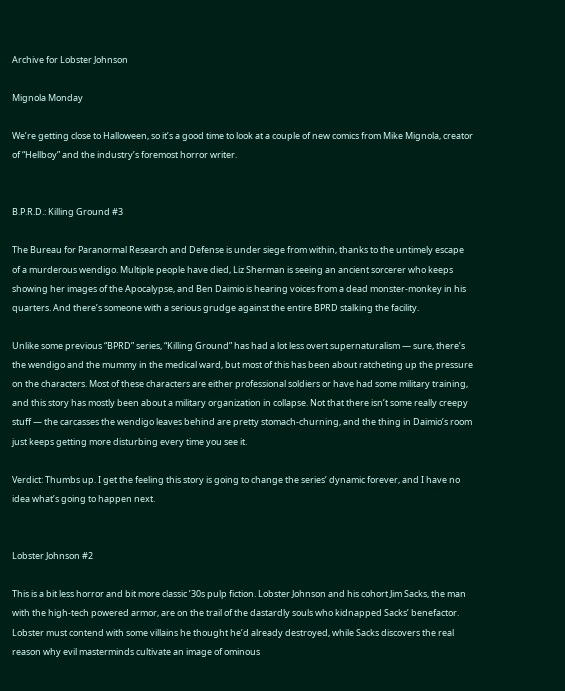Archive for Lobster Johnson

Mignola Monday

We’re getting close to Halloween, so it’s a good time to look at a couple of new comics from Mike Mignola, creator of “Hellboy” and the industry’s foremost horror writer.


B.P.R.D.: Killing Ground #3

The Bureau for Paranormal Research and Defense is under siege from within, thanks to the untimely escape of a murderous wendigo. Multiple people have died, Liz Sherman is seeing an ancient sorcerer who keeps showing her images of the Apocalypse, and Ben Daimio is hearing voices from a dead monster-monkey in his quarters. And there’s someone with a serious grudge against the entire BPRD stalking the facility.

Unlike some previous “BPRD” series, “Killing Ground” has had a lot less overt supernaturalism — sure, there’s the wendigo and the mummy in the medical ward, but most of this has been about ratcheting up the pressure on the characters. Most of these characters are either professional soldiers or have had some military training, and this story has mostly been about a military organization in collapse. Not that there isn’t some really creepy stuff — the carcasses the wendigo leaves behind are pretty stomach-churning, and the thing in Daimio’s room just keeps getting more disturbing every time you see it.

Verdict: Thumbs up. I get the feeling this story is going to change the series’ dynamic forever, and I have no idea what’s going to happen next.


Lobster Johnson #2

This is a bit less horror and bit more classic ’30s pulp fiction. Lobster Johnson and his cohort Jim Sacks, the man with the high-tech powered armor, are on the trail of the dastardly souls who kidnapped Sacks’ benefactor. Lobster must contend with some villains he thought he’d already destroyed, while Sacks discovers the real reason why evil masterminds cultivate an image of ominous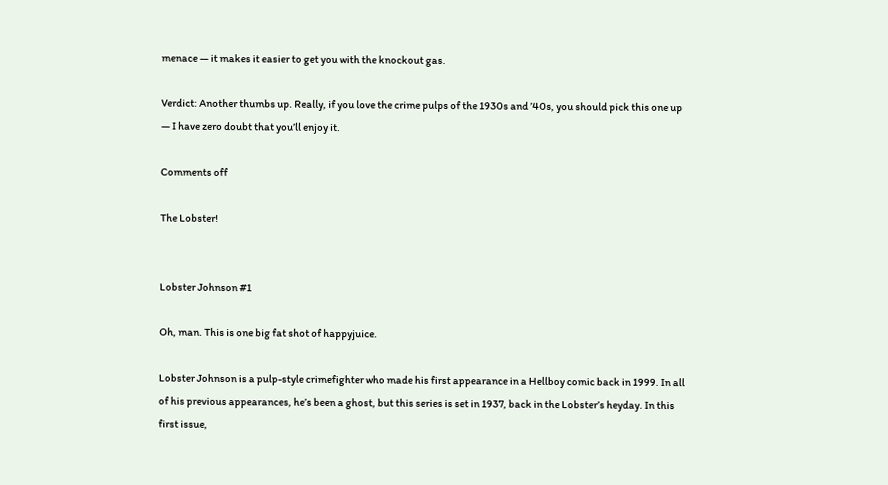menace — it makes it easier to get you with the knockout gas.

Verdict: Another thumbs up. Really, if you love the crime pulps of the 1930s and ’40s, you should pick this one up — I have zero doubt that you’ll enjoy it.

Comments off

The Lobster!


Lobster Johnson #1

Oh, man. This is one big fat shot of happyjuice.

Lobster Johnson is a pulp-style crimefighter who made his first appearance in a Hellboy comic back in 1999. In all of his previous appearances, he’s been a ghost, but this series is set in 1937, back in the Lobster’s heyday. In this first issue,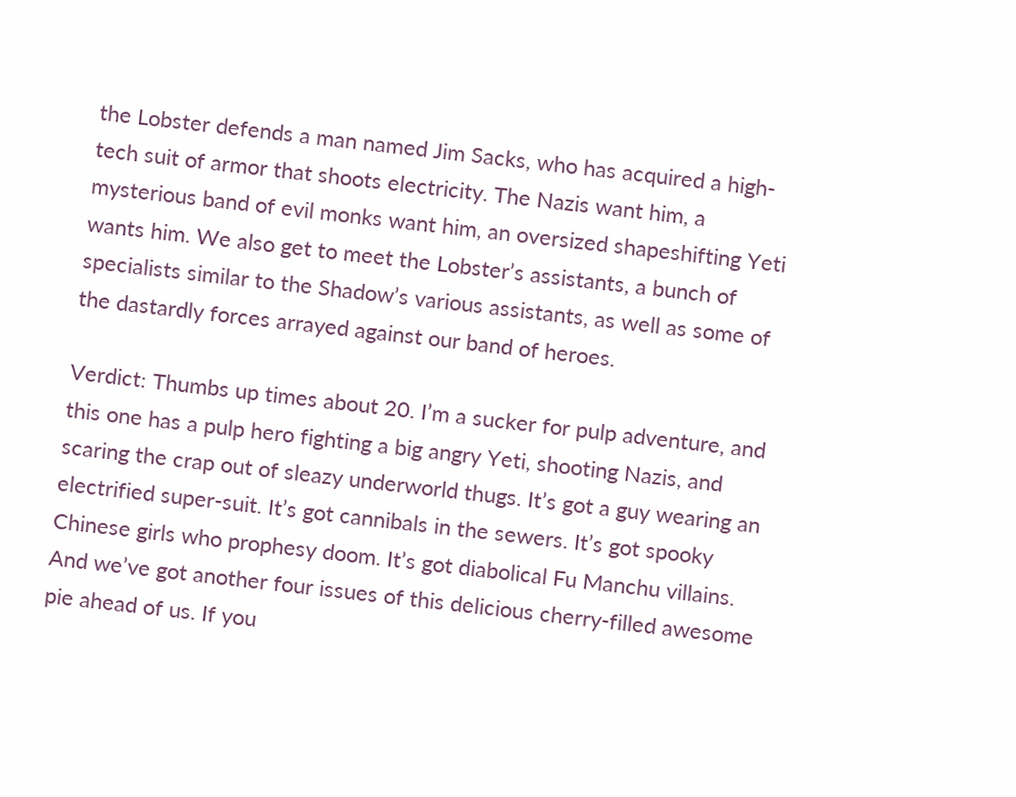the Lobster defends a man named Jim Sacks, who has acquired a high-tech suit of armor that shoots electricity. The Nazis want him, a mysterious band of evil monks want him, an oversized shapeshifting Yeti wants him. We also get to meet the Lobster’s assistants, a bunch of specialists similar to the Shadow’s various assistants, as well as some of the dastardly forces arrayed against our band of heroes.

Verdict: Thumbs up times about 20. I’m a sucker for pulp adventure, and this one has a pulp hero fighting a big angry Yeti, shooting Nazis, and scaring the crap out of sleazy underworld thugs. It’s got a guy wearing an electrified super-suit. It’s got cannibals in the sewers. It’s got spooky Chinese girls who prophesy doom. It’s got diabolical Fu Manchu villains. And we’ve got another four issues of this delicious cherry-filled awesome pie ahead of us. If you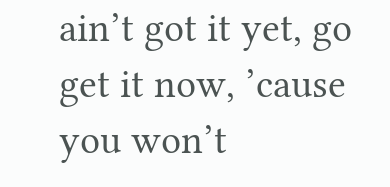ain’t got it yet, go get it now, ’cause you won’t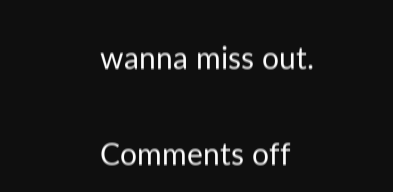wanna miss out.

Comments off